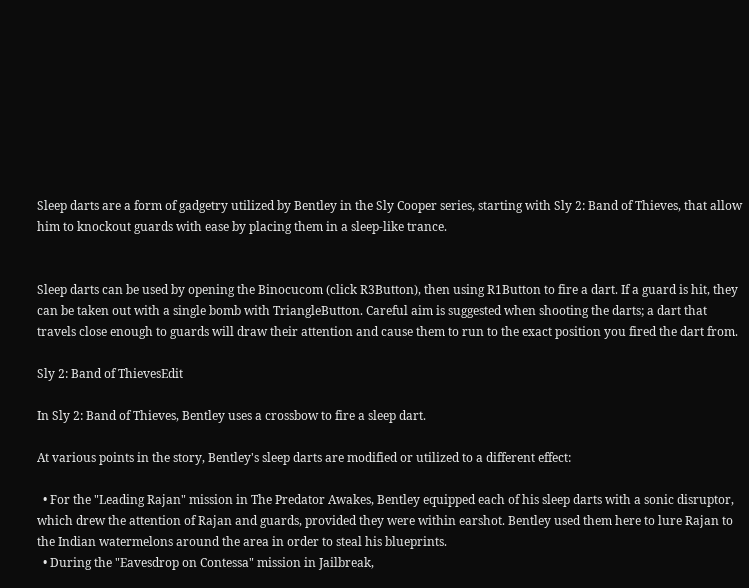Sleep darts are a form of gadgetry utilized by Bentley in the Sly Cooper series, starting with Sly 2: Band of Thieves, that allow him to knockout guards with ease by placing them in a sleep-like trance.


Sleep darts can be used by opening the Binocucom (click R3Button), then using R1Button to fire a dart. If a guard is hit, they can be taken out with a single bomb with TriangleButton. Careful aim is suggested when shooting the darts; a dart that travels close enough to guards will draw their attention and cause them to run to the exact position you fired the dart from.

Sly 2: Band of ThievesEdit

In Sly 2: Band of Thieves, Bentley uses a crossbow to fire a sleep dart.

At various points in the story, Bentley's sleep darts are modified or utilized to a different effect:

  • For the "Leading Rajan" mission in The Predator Awakes, Bentley equipped each of his sleep darts with a sonic disruptor, which drew the attention of Rajan and guards, provided they were within earshot. Bentley used them here to lure Rajan to the Indian watermelons around the area in order to steal his blueprints.
  • During the "Eavesdrop on Contessa" mission in Jailbreak,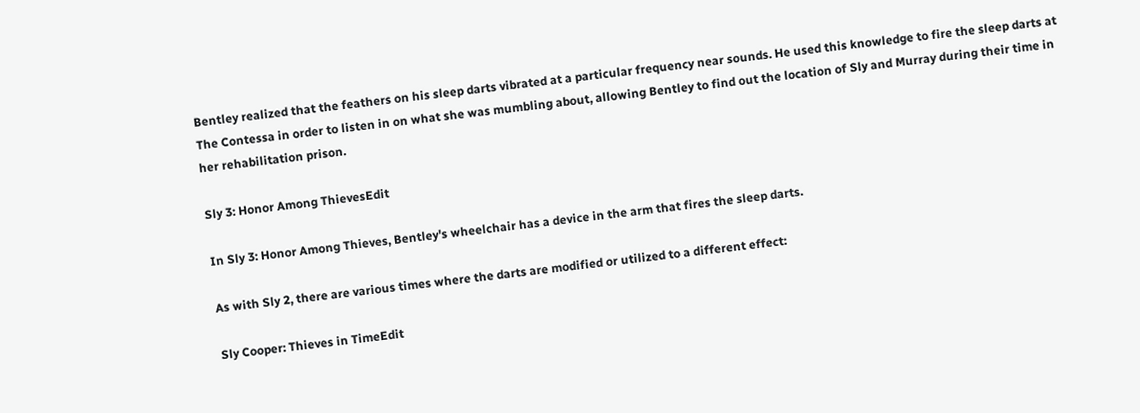Bentley realized that the feathers on his sleep darts vibrated at a particular frequency near sounds. He used this knowledge to fire the sleep darts at The Contessa in order to listen in on what she was mumbling about, allowing Bentley to find out the location of Sly and Murray during their time in her rehabilitation prison.

Sly 3: Honor Among ThievesEdit

In Sly 3: Honor Among Thieves, Bentley's wheelchair has a device in the arm that fires the sleep darts.

As with Sly 2, there are various times where the darts are modified or utilized to a different effect:

Sly Cooper: Thieves in TimeEdit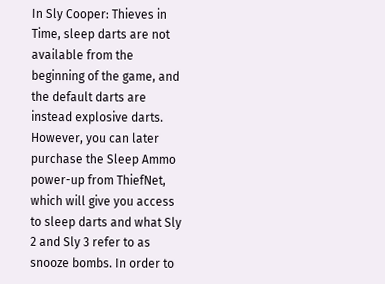In Sly Cooper: Thieves in Time, sleep darts are not available from the beginning of the game, and the default darts are instead explosive darts. However, you can later purchase the Sleep Ammo power-up from ThiefNet, which will give you access to sleep darts and what Sly 2 and Sly 3 refer to as snooze bombs. In order to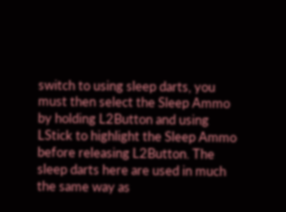switch to using sleep darts, you must then select the Sleep Ammo by holding L2Button and using LStick to highlight the Sleep Ammo before releasing L2Button. The sleep darts here are used in much the same way as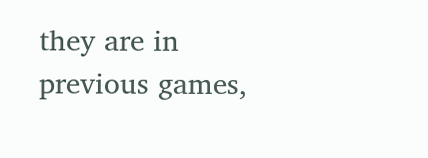they are in previous games,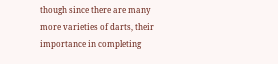though since there are many more varieties of darts, their importance in completing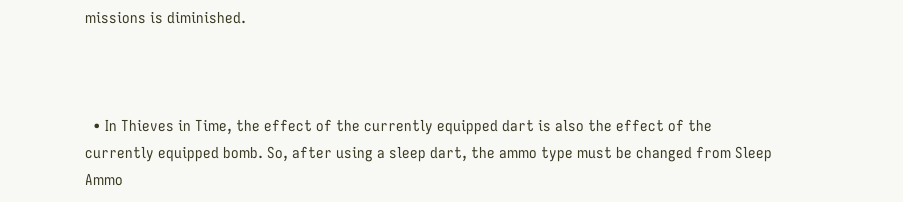missions is diminished.



  • In Thieves in Time, the effect of the currently equipped dart is also the effect of the currently equipped bomb. So, after using a sleep dart, the ammo type must be changed from Sleep Ammo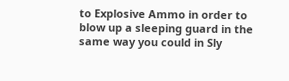to Explosive Ammo in order to blow up a sleeping guard in the same way you could in Sly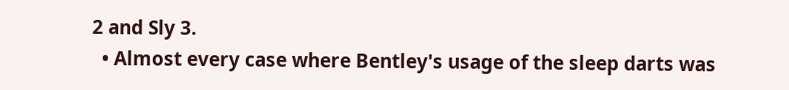2 and Sly 3.
  • Almost every case where Bentley's usage of the sleep darts was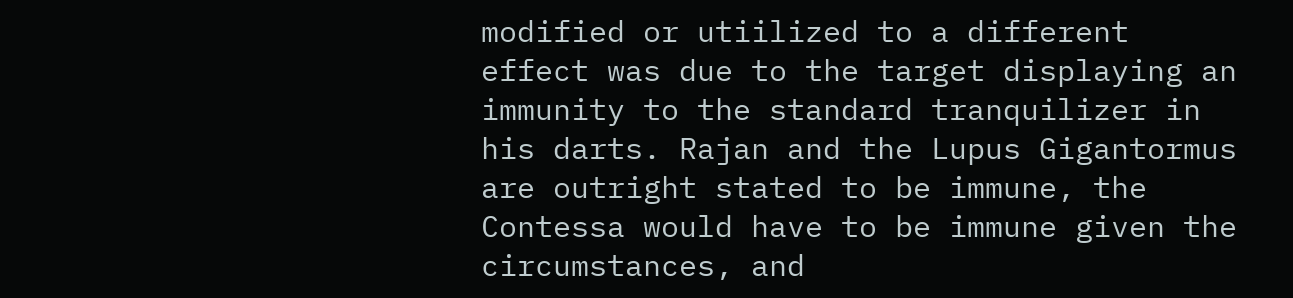modified or utiilized to a different effect was due to the target displaying an immunity to the standard tranquilizer in his darts. Rajan and the Lupus Gigantormus are outright stated to be immune, the Contessa would have to be immune given the circumstances, and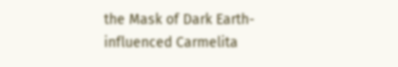the Mask of Dark Earth-influenced Carmelita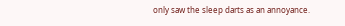only saw the sleep darts as an annoyance.